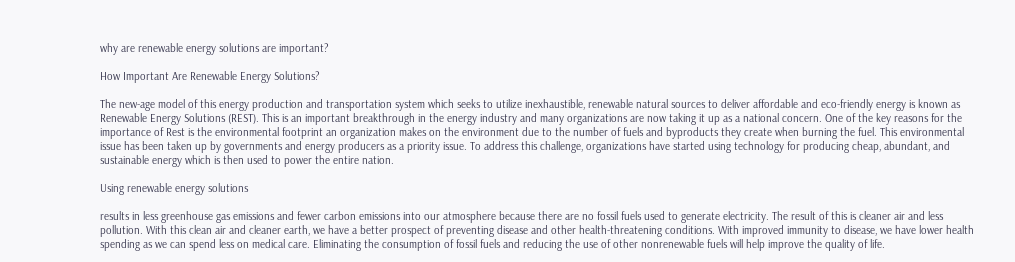why are renewable energy solutions are important?

How Important Are Renewable Energy Solutions?

The new-age model of this energy production and transportation system which seeks to utilize inexhaustible, renewable natural sources to deliver affordable and eco-friendly energy is known as Renewable Energy Solutions (REST). This is an important breakthrough in the energy industry and many organizations are now taking it up as a national concern. One of the key reasons for the importance of Rest is the environmental footprint an organization makes on the environment due to the number of fuels and byproducts they create when burning the fuel. This environmental issue has been taken up by governments and energy producers as a priority issue. To address this challenge, organizations have started using technology for producing cheap, abundant, and sustainable energy which is then used to power the entire nation.

Using renewable energy solutions

results in less greenhouse gas emissions and fewer carbon emissions into our atmosphere because there are no fossil fuels used to generate electricity. The result of this is cleaner air and less pollution. With this clean air and cleaner earth, we have a better prospect of preventing disease and other health-threatening conditions. With improved immunity to disease, we have lower health spending as we can spend less on medical care. Eliminating the consumption of fossil fuels and reducing the use of other nonrenewable fuels will help improve the quality of life.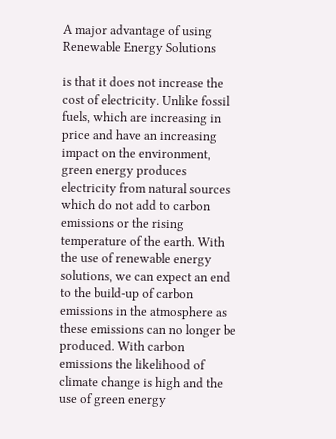A major advantage of using Renewable Energy Solutions

is that it does not increase the cost of electricity. Unlike fossil fuels, which are increasing in price and have an increasing impact on the environment, green energy produces electricity from natural sources which do not add to carbon emissions or the rising temperature of the earth. With the use of renewable energy solutions, we can expect an end to the build-up of carbon emissions in the atmosphere as these emissions can no longer be produced. With carbon emissions the likelihood of climate change is high and the use of green energy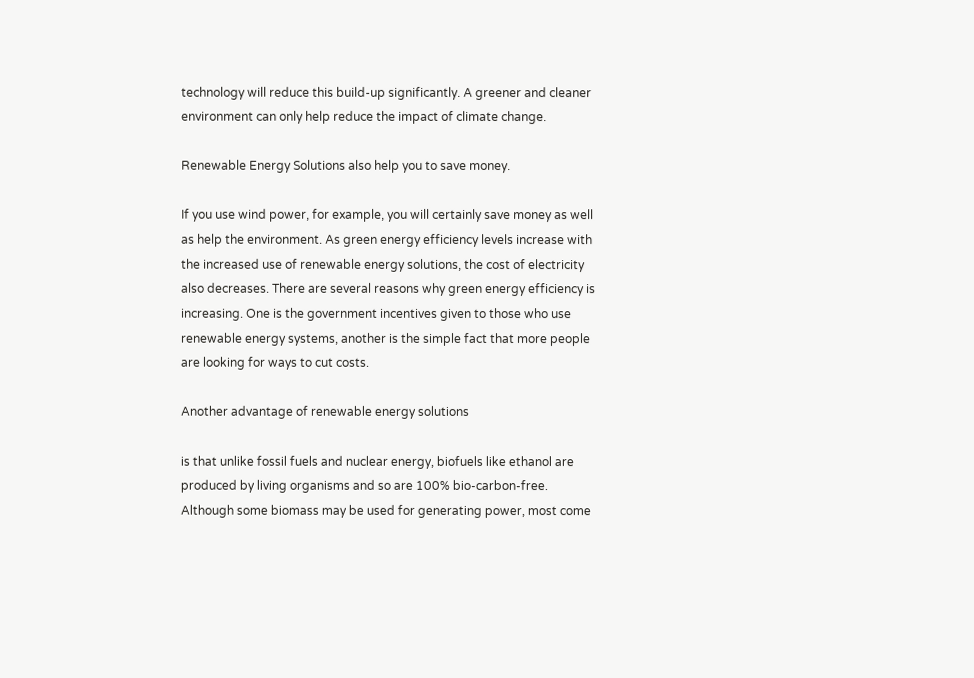technology will reduce this build-up significantly. A greener and cleaner environment can only help reduce the impact of climate change.

Renewable Energy Solutions also help you to save money.

If you use wind power, for example, you will certainly save money as well as help the environment. As green energy efficiency levels increase with the increased use of renewable energy solutions, the cost of electricity also decreases. There are several reasons why green energy efficiency is increasing. One is the government incentives given to those who use renewable energy systems, another is the simple fact that more people are looking for ways to cut costs.

Another advantage of renewable energy solutions

is that unlike fossil fuels and nuclear energy, biofuels like ethanol are produced by living organisms and so are 100% bio-carbon-free. Although some biomass may be used for generating power, most come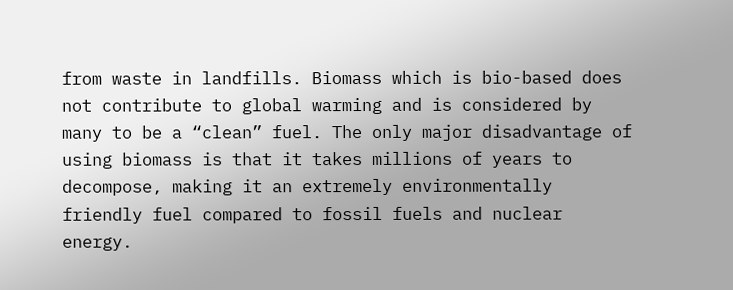from waste in landfills. Biomass which is bio-based does not contribute to global warming and is considered by many to be a “clean” fuel. The only major disadvantage of using biomass is that it takes millions of years to decompose, making it an extremely environmentally friendly fuel compared to fossil fuels and nuclear energy.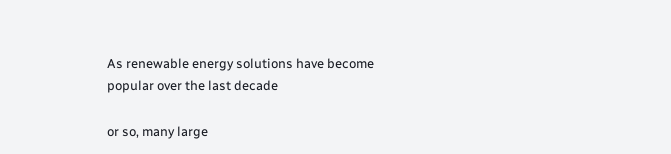As renewable energy solutions have become popular over the last decade

or so, many large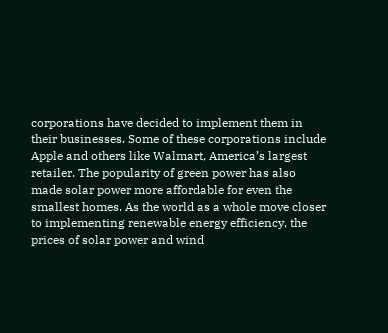corporations have decided to implement them in their businesses. Some of these corporations include Apple and others like Walmart, America’s largest retailer. The popularity of green power has also made solar power more affordable for even the smallest homes. As the world as a whole move closer to implementing renewable energy efficiency, the prices of solar power and wind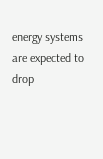energy systems are expected to drop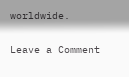worldwide.

Leave a Comment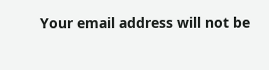Your email address will not be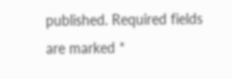published. Required fields are marked *